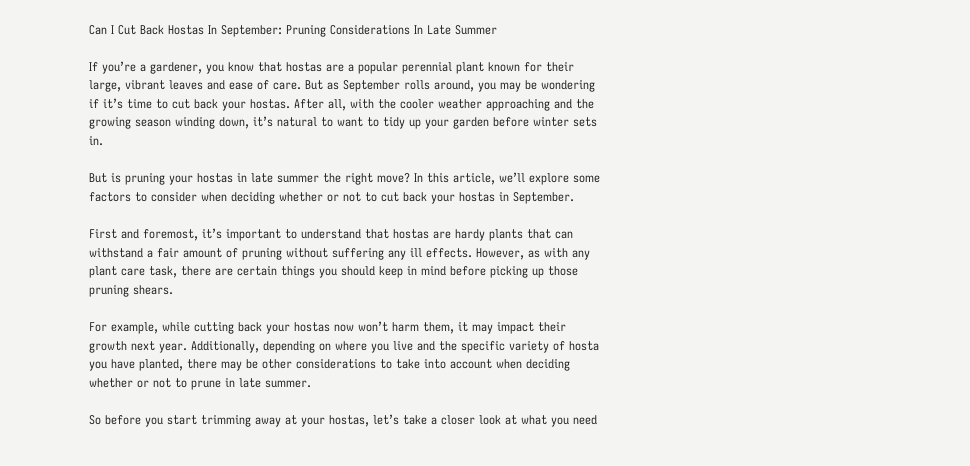Can I Cut Back Hostas In September: Pruning Considerations In Late Summer

If you’re a gardener, you know that hostas are a popular perennial plant known for their large, vibrant leaves and ease of care. But as September rolls around, you may be wondering if it’s time to cut back your hostas. After all, with the cooler weather approaching and the growing season winding down, it’s natural to want to tidy up your garden before winter sets in.

But is pruning your hostas in late summer the right move? In this article, we’ll explore some factors to consider when deciding whether or not to cut back your hostas in September.

First and foremost, it’s important to understand that hostas are hardy plants that can withstand a fair amount of pruning without suffering any ill effects. However, as with any plant care task, there are certain things you should keep in mind before picking up those pruning shears.

For example, while cutting back your hostas now won’t harm them, it may impact their growth next year. Additionally, depending on where you live and the specific variety of hosta you have planted, there may be other considerations to take into account when deciding whether or not to prune in late summer.

So before you start trimming away at your hostas, let’s take a closer look at what you need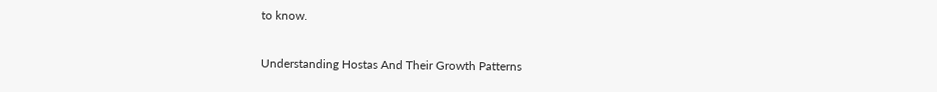to know.

Understanding Hostas And Their Growth Patterns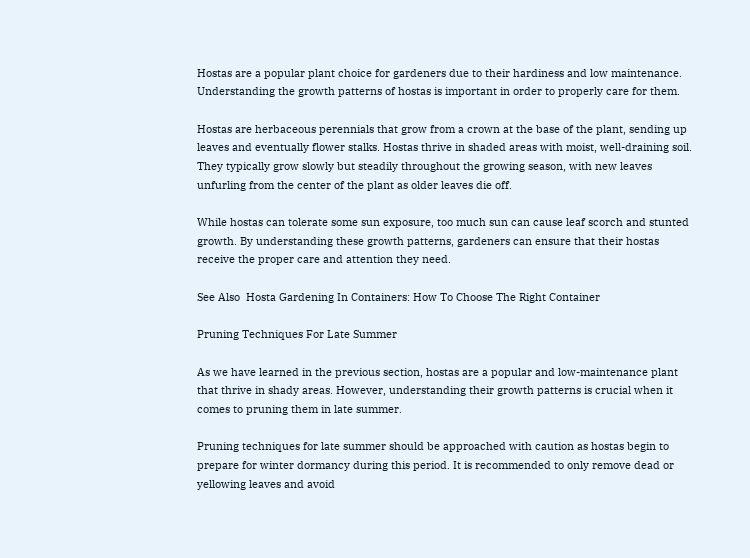Hostas are a popular plant choice for gardeners due to their hardiness and low maintenance. Understanding the growth patterns of hostas is important in order to properly care for them.

Hostas are herbaceous perennials that grow from a crown at the base of the plant, sending up leaves and eventually flower stalks. Hostas thrive in shaded areas with moist, well-draining soil. They typically grow slowly but steadily throughout the growing season, with new leaves unfurling from the center of the plant as older leaves die off.

While hostas can tolerate some sun exposure, too much sun can cause leaf scorch and stunted growth. By understanding these growth patterns, gardeners can ensure that their hostas receive the proper care and attention they need.

See Also  Hosta Gardening In Containers: How To Choose The Right Container

Pruning Techniques For Late Summer

As we have learned in the previous section, hostas are a popular and low-maintenance plant that thrive in shady areas. However, understanding their growth patterns is crucial when it comes to pruning them in late summer.

Pruning techniques for late summer should be approached with caution as hostas begin to prepare for winter dormancy during this period. It is recommended to only remove dead or yellowing leaves and avoid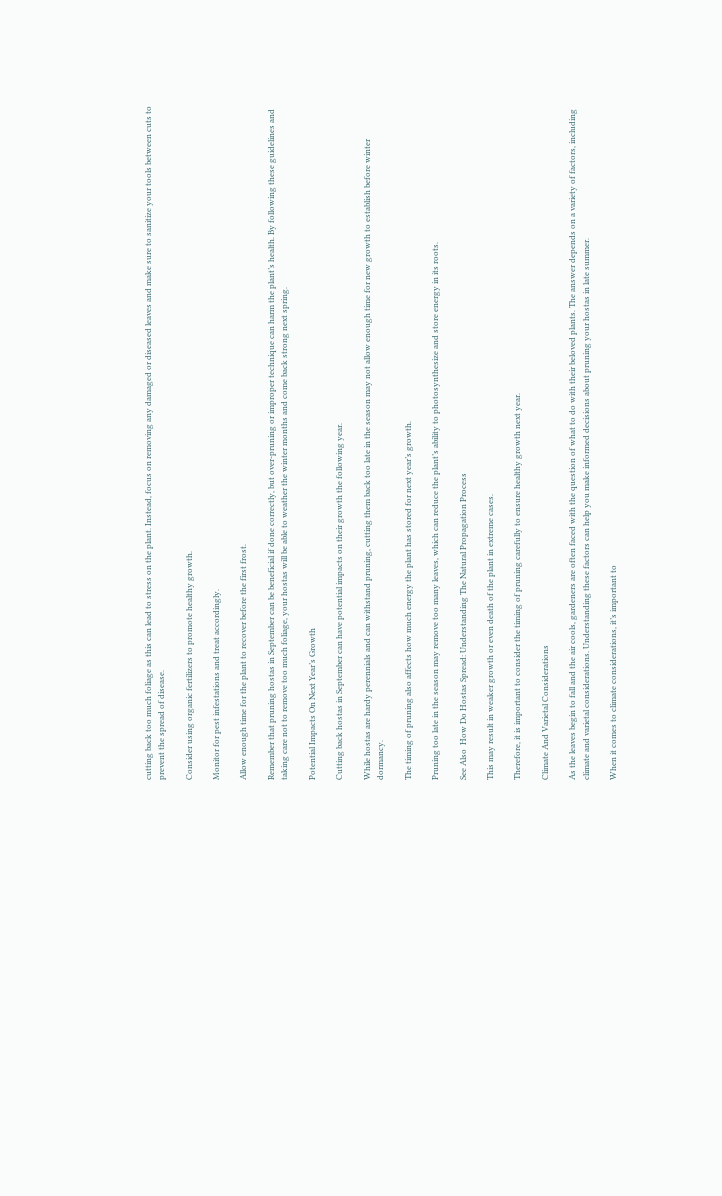cutting back too much foliage as this can lead to stress on the plant. Instead, focus on removing any damaged or diseased leaves and make sure to sanitize your tools between cuts to prevent the spread of disease.

Consider using organic fertilizers to promote healthy growth.

Monitor for pest infestations and treat accordingly.

Allow enough time for the plant to recover before the first frost.

Remember that pruning hostas in September can be beneficial if done correctly, but over-pruning or improper technique can harm the plant’s health. By following these guidelines and taking care not to remove too much foliage, your hostas will be able to weather the winter months and come back strong next spring.

Potential Impacts On Next Year’s Growth

Cutting back hostas in September can have potential impacts on their growth the following year.

While hostas are hardy perennials and can withstand pruning, cutting them back too late in the season may not allow enough time for new growth to establish before winter dormancy.

The timing of pruning also affects how much energy the plant has stored for next year’s growth.

Pruning too late in the season may remove too many leaves, which can reduce the plant’s ability to photosynthesize and store energy in its roots.

See Also  How Do Hostas Spread: Understanding The Natural Propagation Process

This may result in weaker growth or even death of the plant in extreme cases.

Therefore, it is important to consider the timing of pruning carefully to ensure healthy growth next year.

Climate And Varietal Considerations

As the leaves begin to fall and the air cools, gardeners are often faced with the question of what to do with their beloved plants. The answer depends on a variety of factors, including climate and varietal considerations. Understanding these factors can help you make informed decisions about pruning your hostas in late summer.

When it comes to climate considerations, it’s important to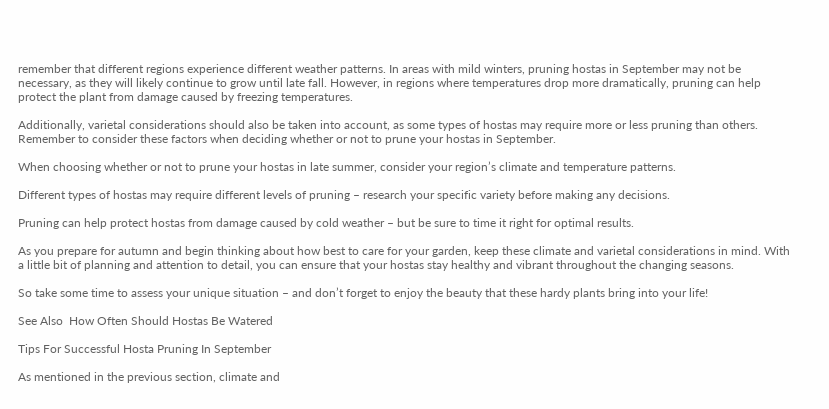remember that different regions experience different weather patterns. In areas with mild winters, pruning hostas in September may not be necessary, as they will likely continue to grow until late fall. However, in regions where temperatures drop more dramatically, pruning can help protect the plant from damage caused by freezing temperatures.

Additionally, varietal considerations should also be taken into account, as some types of hostas may require more or less pruning than others. Remember to consider these factors when deciding whether or not to prune your hostas in September.

When choosing whether or not to prune your hostas in late summer, consider your region’s climate and temperature patterns.

Different types of hostas may require different levels of pruning – research your specific variety before making any decisions.

Pruning can help protect hostas from damage caused by cold weather – but be sure to time it right for optimal results.

As you prepare for autumn and begin thinking about how best to care for your garden, keep these climate and varietal considerations in mind. With a little bit of planning and attention to detail, you can ensure that your hostas stay healthy and vibrant throughout the changing seasons.

So take some time to assess your unique situation – and don’t forget to enjoy the beauty that these hardy plants bring into your life!

See Also  How Often Should Hostas Be Watered

Tips For Successful Hosta Pruning In September

As mentioned in the previous section, climate and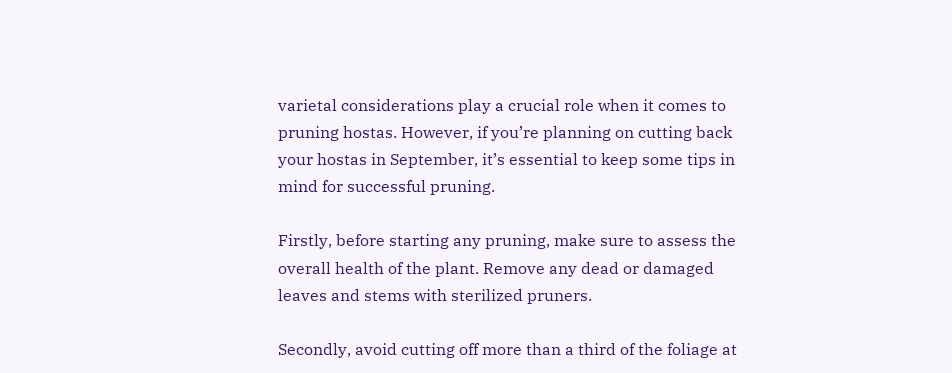varietal considerations play a crucial role when it comes to pruning hostas. However, if you’re planning on cutting back your hostas in September, it’s essential to keep some tips in mind for successful pruning.

Firstly, before starting any pruning, make sure to assess the overall health of the plant. Remove any dead or damaged leaves and stems with sterilized pruners.

Secondly, avoid cutting off more than a third of the foliage at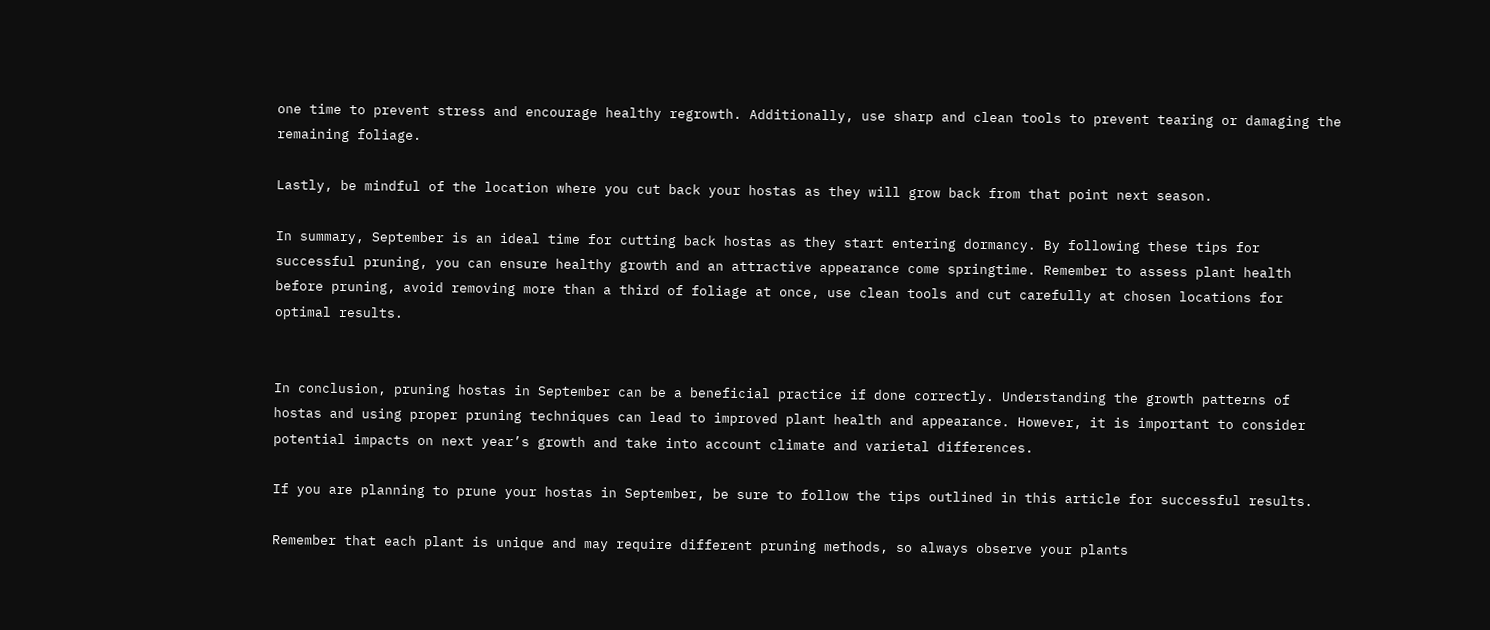one time to prevent stress and encourage healthy regrowth. Additionally, use sharp and clean tools to prevent tearing or damaging the remaining foliage.

Lastly, be mindful of the location where you cut back your hostas as they will grow back from that point next season.

In summary, September is an ideal time for cutting back hostas as they start entering dormancy. By following these tips for successful pruning, you can ensure healthy growth and an attractive appearance come springtime. Remember to assess plant health before pruning, avoid removing more than a third of foliage at once, use clean tools and cut carefully at chosen locations for optimal results.


In conclusion, pruning hostas in September can be a beneficial practice if done correctly. Understanding the growth patterns of hostas and using proper pruning techniques can lead to improved plant health and appearance. However, it is important to consider potential impacts on next year’s growth and take into account climate and varietal differences.

If you are planning to prune your hostas in September, be sure to follow the tips outlined in this article for successful results.

Remember that each plant is unique and may require different pruning methods, so always observe your plants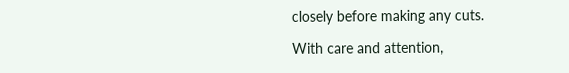closely before making any cuts.

With care and attention,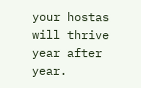your hostas will thrive year after year.